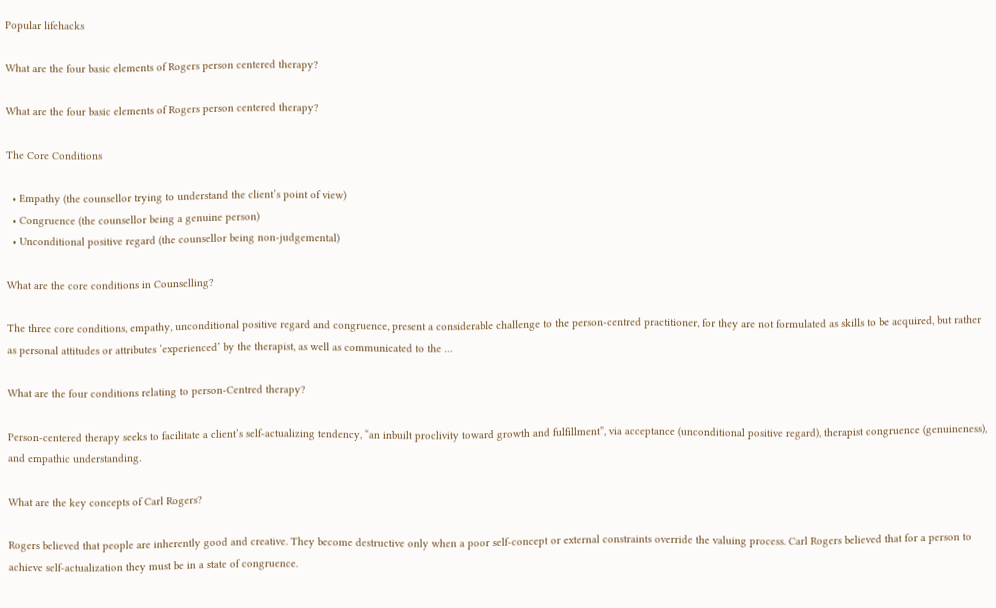Popular lifehacks

What are the four basic elements of Rogers person centered therapy?

What are the four basic elements of Rogers person centered therapy?

The Core Conditions

  • Empathy (the counsellor trying to understand the client’s point of view)
  • Congruence (the counsellor being a genuine person)
  • Unconditional positive regard (the counsellor being non-judgemental)

What are the core conditions in Counselling?

The three core conditions, empathy, unconditional positive regard and congruence, present a considerable challenge to the person-centred practitioner, for they are not formulated as skills to be acquired, but rather as personal attitudes or attributes ‘experienced’ by the therapist, as well as communicated to the …

What are the four conditions relating to person-Centred therapy?

Person-centered therapy seeks to facilitate a client’s self-actualizing tendency, “an inbuilt proclivity toward growth and fulfillment”, via acceptance (unconditional positive regard), therapist congruence (genuineness), and empathic understanding.

What are the key concepts of Carl Rogers?

Rogers believed that people are inherently good and creative. They become destructive only when a poor self-concept or external constraints override the valuing process. Carl Rogers believed that for a person to achieve self-actualization they must be in a state of congruence.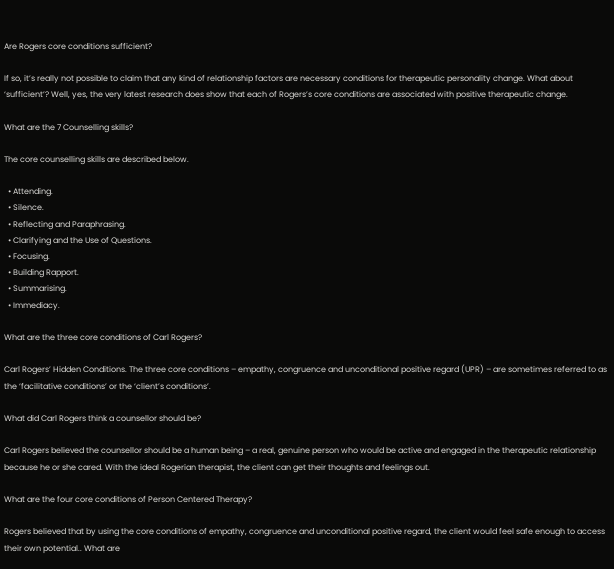Are Rogers core conditions sufficient?

If so, it’s really not possible to claim that any kind of relationship factors are necessary conditions for therapeutic personality change. What about ‘sufficient’? Well, yes, the very latest research does show that each of Rogers’s core conditions are associated with positive therapeutic change.

What are the 7 Counselling skills?

The core counselling skills are described below.

  • Attending.
  • Silence.
  • Reflecting and Paraphrasing.
  • Clarifying and the Use of Questions.
  • Focusing.
  • Building Rapport.
  • Summarising.
  • Immediacy.

What are the three core conditions of Carl Rogers?

Carl Rogers’ Hidden Conditions. The three core conditions – empathy, congruence and unconditional positive regard (UPR) – are sometimes referred to as the ‘facilitative conditions’ or the ‘client’s conditions’.

What did Carl Rogers think a counsellor should be?

Carl Rogers believed the counsellor should be a human being – a real, genuine person who would be active and engaged in the therapeutic relationship because he or she cared. With the ideal Rogerian therapist, the client can get their thoughts and feelings out.

What are the four core conditions of Person Centered Therapy?

Rogers believed that by using the core conditions of empathy, congruence and unconditional positive regard, the client would feel safe enough to access their own potential.. What are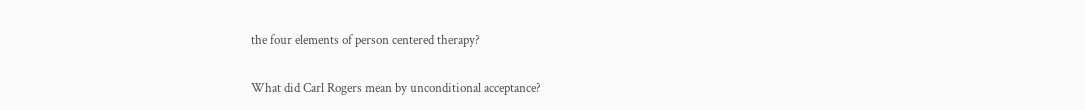the four elements of person centered therapy?

What did Carl Rogers mean by unconditional acceptance?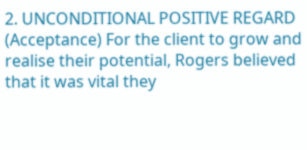2. UNCONDITIONAL POSITIVE REGARD (Acceptance) For the client to grow and realise their potential, Rogers believed that it was vital they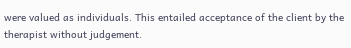were valued as individuals. This entailed acceptance of the client by the therapist without judgement.